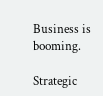Business is booming.

Strategic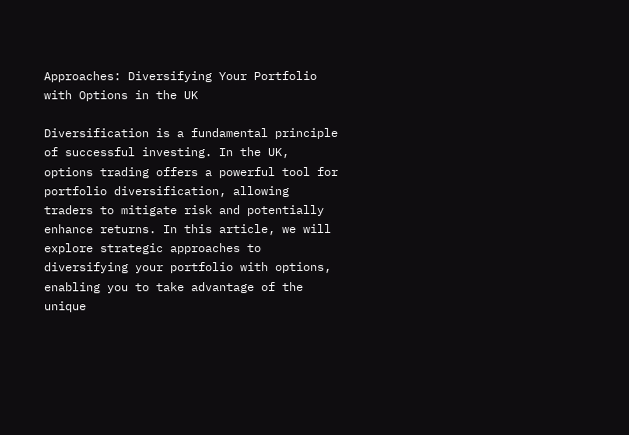Approaches: Diversifying Your Portfolio with Options in the UK

Diversification is a fundamental principle of successful investing. In the UK, options trading offers a powerful tool for portfolio diversification, allowing traders to mitigate risk and potentially enhance returns. In this article, we will explore strategic approaches to diversifying your portfolio with options, enabling you to take advantage of the unique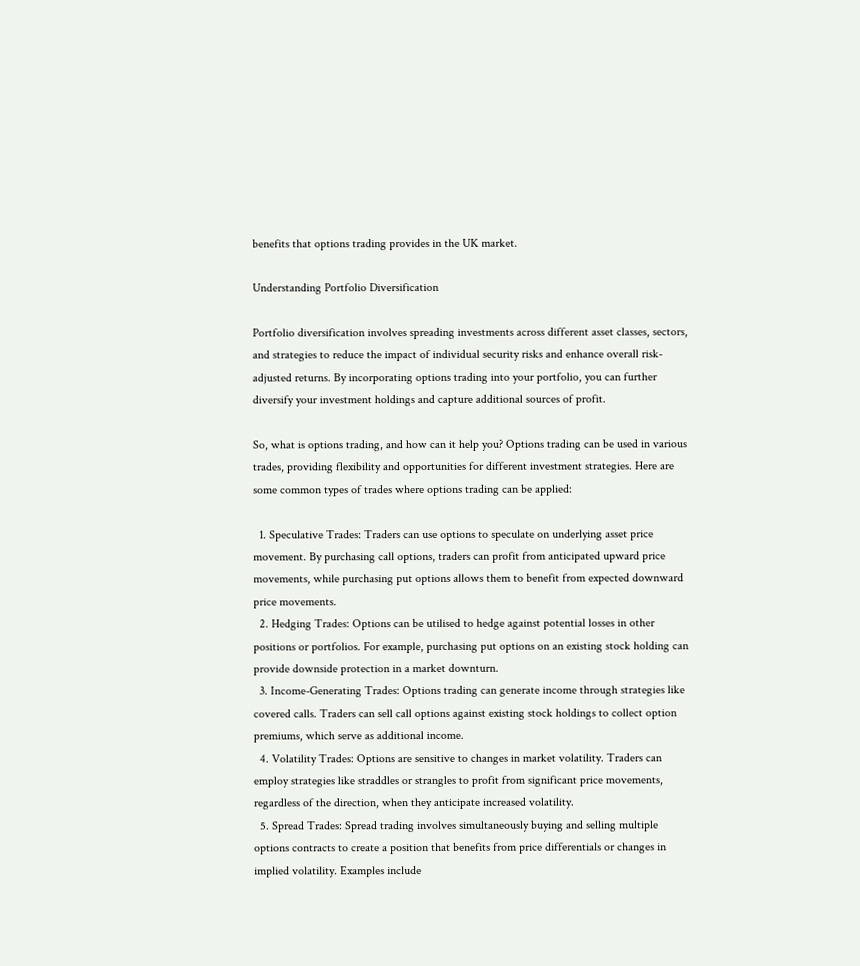benefits that options trading provides in the UK market.

Understanding Portfolio Diversification

Portfolio diversification involves spreading investments across different asset classes, sectors, and strategies to reduce the impact of individual security risks and enhance overall risk-adjusted returns. By incorporating options trading into your portfolio, you can further diversify your investment holdings and capture additional sources of profit.

So, what is options trading, and how can it help you? Options trading can be used in various trades, providing flexibility and opportunities for different investment strategies. Here are some common types of trades where options trading can be applied:

  1. Speculative Trades: Traders can use options to speculate on underlying asset price movement. By purchasing call options, traders can profit from anticipated upward price movements, while purchasing put options allows them to benefit from expected downward price movements.
  2. Hedging Trades: Options can be utilised to hedge against potential losses in other positions or portfolios. For example, purchasing put options on an existing stock holding can provide downside protection in a market downturn.
  3. Income-Generating Trades: Options trading can generate income through strategies like covered calls. Traders can sell call options against existing stock holdings to collect option premiums, which serve as additional income.
  4. Volatility Trades: Options are sensitive to changes in market volatility. Traders can employ strategies like straddles or strangles to profit from significant price movements, regardless of the direction, when they anticipate increased volatility.
  5. Spread Trades: Spread trading involves simultaneously buying and selling multiple options contracts to create a position that benefits from price differentials or changes in implied volatility. Examples include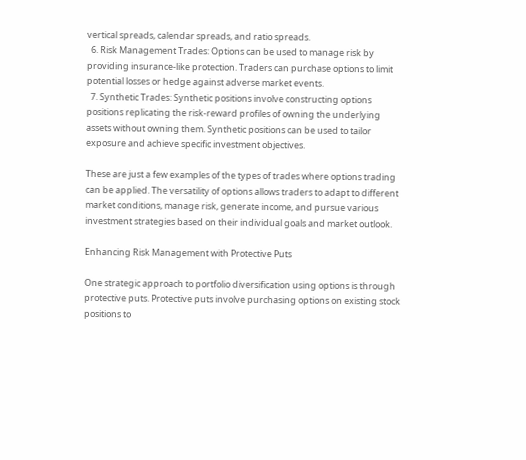vertical spreads, calendar spreads, and ratio spreads.
  6. Risk Management Trades: Options can be used to manage risk by providing insurance-like protection. Traders can purchase options to limit potential losses or hedge against adverse market events.
  7. Synthetic Trades: Synthetic positions involve constructing options positions replicating the risk-reward profiles of owning the underlying assets without owning them. Synthetic positions can be used to tailor exposure and achieve specific investment objectives.

These are just a few examples of the types of trades where options trading can be applied. The versatility of options allows traders to adapt to different market conditions, manage risk, generate income, and pursue various investment strategies based on their individual goals and market outlook.

Enhancing Risk Management with Protective Puts

One strategic approach to portfolio diversification using options is through protective puts. Protective puts involve purchasing options on existing stock positions to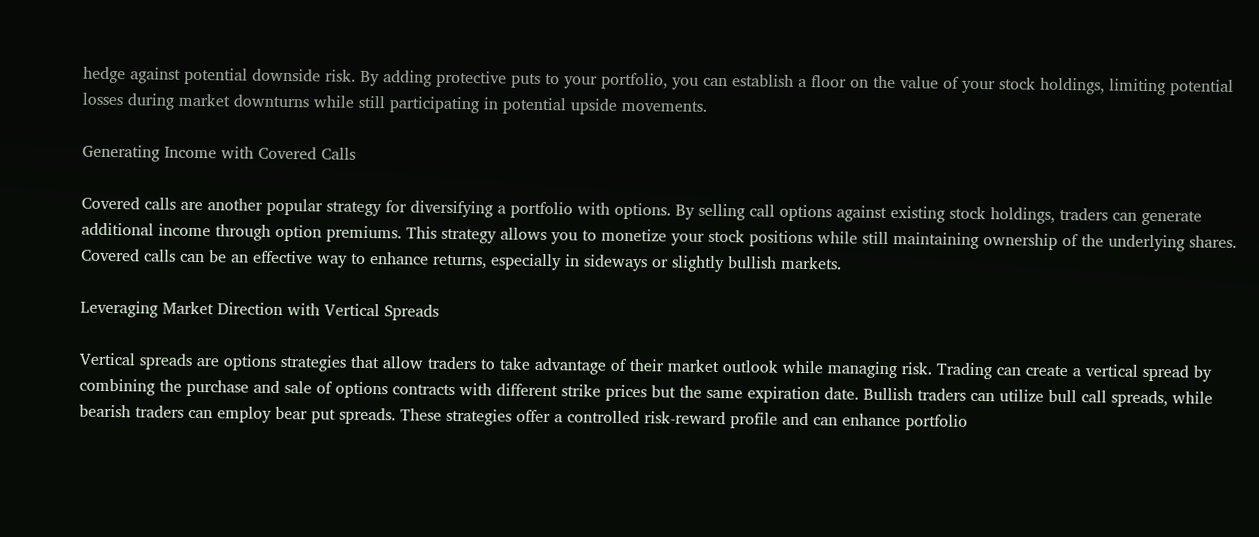hedge against potential downside risk. By adding protective puts to your portfolio, you can establish a floor on the value of your stock holdings, limiting potential losses during market downturns while still participating in potential upside movements.

Generating Income with Covered Calls

Covered calls are another popular strategy for diversifying a portfolio with options. By selling call options against existing stock holdings, traders can generate additional income through option premiums. This strategy allows you to monetize your stock positions while still maintaining ownership of the underlying shares. Covered calls can be an effective way to enhance returns, especially in sideways or slightly bullish markets.

Leveraging Market Direction with Vertical Spreads

Vertical spreads are options strategies that allow traders to take advantage of their market outlook while managing risk. Trading can create a vertical spread by combining the purchase and sale of options contracts with different strike prices but the same expiration date. Bullish traders can utilize bull call spreads, while bearish traders can employ bear put spreads. These strategies offer a controlled risk-reward profile and can enhance portfolio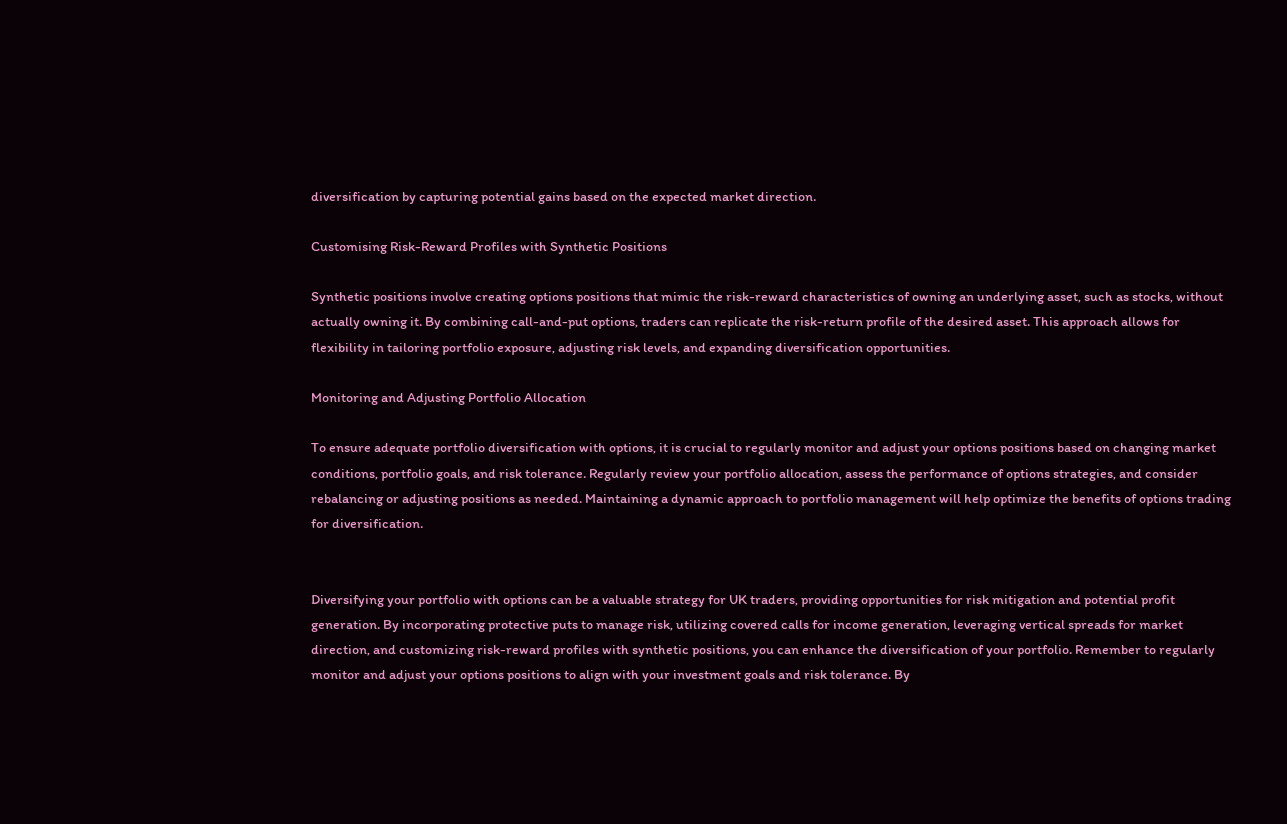diversification by capturing potential gains based on the expected market direction.

Customising Risk-Reward Profiles with Synthetic Positions

Synthetic positions involve creating options positions that mimic the risk-reward characteristics of owning an underlying asset, such as stocks, without actually owning it. By combining call-and-put options, traders can replicate the risk-return profile of the desired asset. This approach allows for flexibility in tailoring portfolio exposure, adjusting risk levels, and expanding diversification opportunities.

Monitoring and Adjusting Portfolio Allocation

To ensure adequate portfolio diversification with options, it is crucial to regularly monitor and adjust your options positions based on changing market conditions, portfolio goals, and risk tolerance. Regularly review your portfolio allocation, assess the performance of options strategies, and consider rebalancing or adjusting positions as needed. Maintaining a dynamic approach to portfolio management will help optimize the benefits of options trading for diversification.


Diversifying your portfolio with options can be a valuable strategy for UK traders, providing opportunities for risk mitigation and potential profit generation. By incorporating protective puts to manage risk, utilizing covered calls for income generation, leveraging vertical spreads for market direction, and customizing risk-reward profiles with synthetic positions, you can enhance the diversification of your portfolio. Remember to regularly monitor and adjust your options positions to align with your investment goals and risk tolerance. By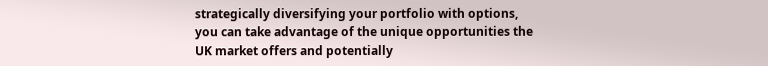strategically diversifying your portfolio with options, you can take advantage of the unique opportunities the UK market offers and potentially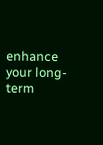enhance your long-term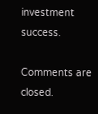investment success.

Comments are closed.